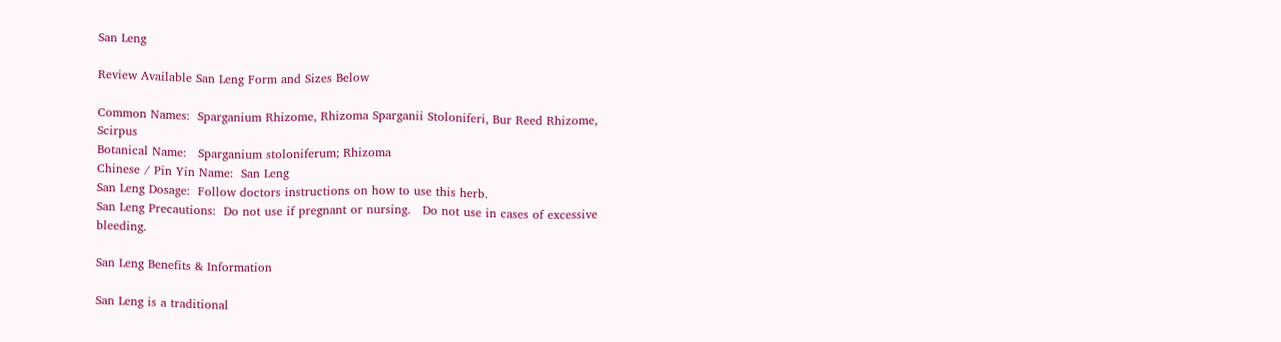San Leng

Review Available San Leng Form and Sizes Below

Common Names:  Sparganium Rhizome, Rhizoma Sparganii Stoloniferi, Bur Reed Rhizome, Scirpus
Botanical Name:   Sparganium stoloniferum; Rhizoma
Chinese / Pin Yin Name:  San Leng
San Leng Dosage:  Follow doctors instructions on how to use this herb.
San Leng Precautions:  Do not use if pregnant or nursing.   Do not use in cases of excessive bleeding.

San Leng Benefits & Information

San Leng is a traditional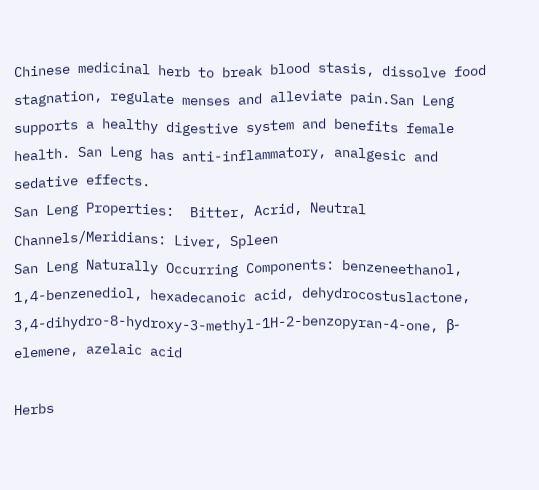Chinese medicinal herb to break blood stasis, dissolve food stagnation, regulate menses and alleviate pain.San Leng supports a healthy digestive system and benefits female health. San Leng has anti-inflammatory, analgesic and sedative effects.
San Leng Properties:  Bitter, Acrid, Neutral
Channels/Meridians: Liver, Spleen
San Leng Naturally Occurring Components: benzeneethanol, 1,4-benzenediol, hexadecanoic acid, dehydrocostuslactone, 3,4-dihydro-8-hydroxy-3-methyl-1H-2-benzopyran-4-one, β-elemene, azelaic acid

Herbs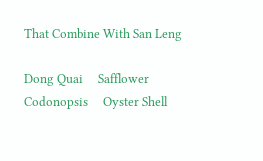That Combine With San Leng

Dong Quai     Safflower     Codonopsis     Oyster Shell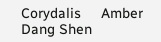Corydalis     Amber     Dang Shen